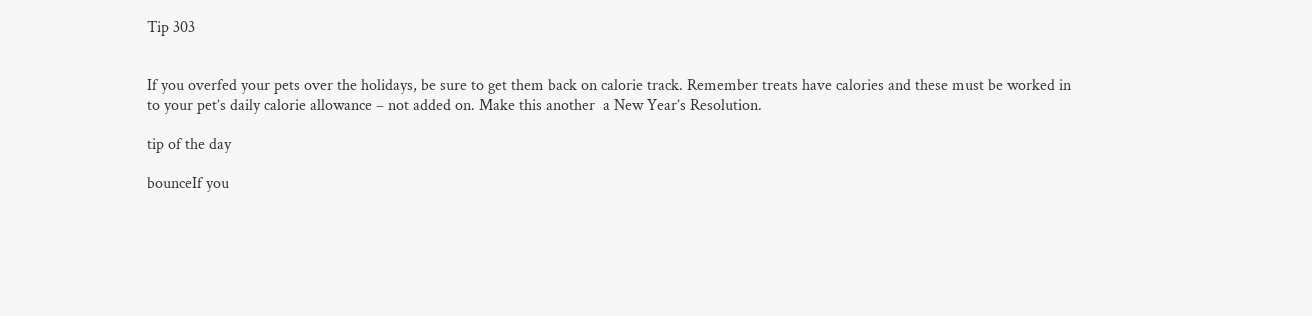Tip 303


If you overfed your pets over the holidays, be sure to get them back on calorie track. Remember treats have calories and these must be worked in to your pet’s daily calorie allowance – not added on. Make this another  a New Year’s Resolution.

tip of the day

bounceIf you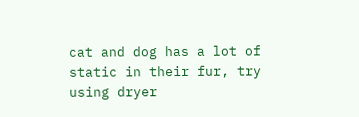cat and dog has a lot of static in their fur, try using dryer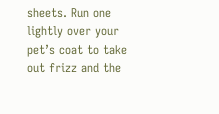sheets. Run one lightly over your pet’s coat to take out frizz and the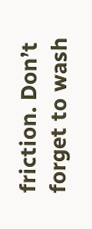friction. Don’t forget to wash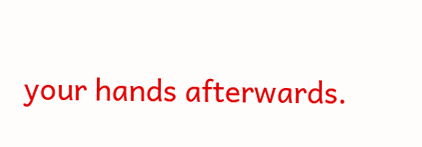your hands afterwards.